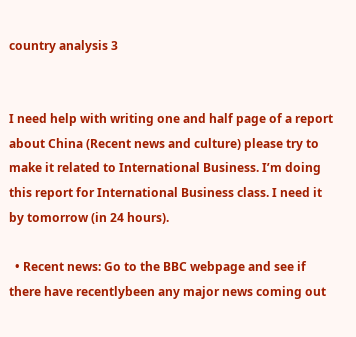country analysis 3


I need help with writing one and half page of a report about China (Recent news and culture) please try to make it related to International Business. I’m doing this report for International Business class. I need it by tomorrow (in 24 hours).

  • Recent news: Go to the BBC webpage and see if there have recentlybeen any major news coming out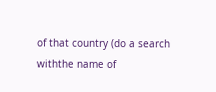of that country (do a search withthe name of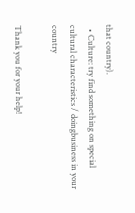that country).
  • Culture: try find something on special cultural characteristics / doingbusiness in your country

Thank you for your help!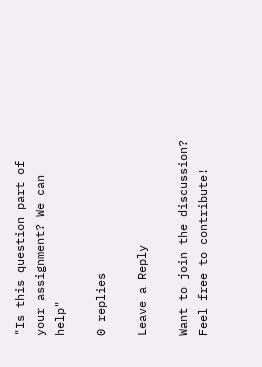"Is this question part of your assignment? We can help"

0 replies

Leave a Reply

Want to join the discussion?
Feel free to contribute!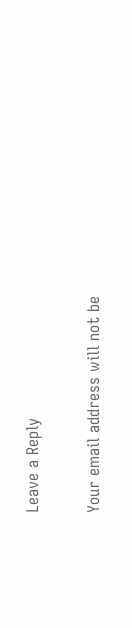Leave a Reply

Your email address will not be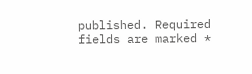published. Required fields are marked *